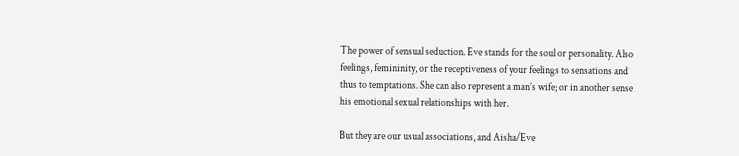The power of sensual seduction. Eve stands for the soul or personality. Also feelings, femininity, or the receptiveness of your feelings to sensations and thus to temptations. She can also represent a man’s wife; or in another sense his emotional sexual relationships with her.

But they are our usual associations, and Aisha/Eve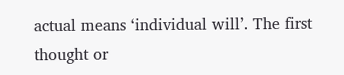actual means ‘individual will’. The first thought or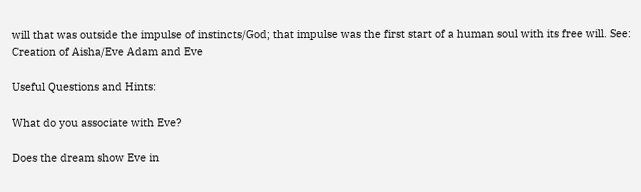will that was outside the impulse of instincts/God; that impulse was the first start of a human soul with its free will. See: Creation of Aisha/Eve Adam and Eve

Useful Questions and Hints:

What do you associate with Eve?

Does the dream show Eve in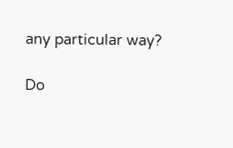any particular way?

Do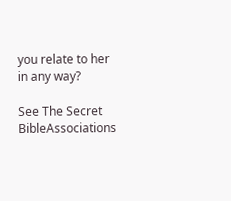you relate to her in any way?

See The Secret BibleAssociations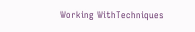Working WithTechniques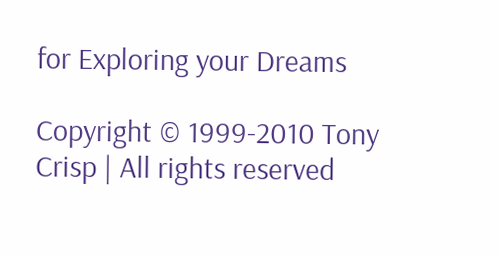for Exploring your Dreams

Copyright © 1999-2010 Tony Crisp | All rights reserved